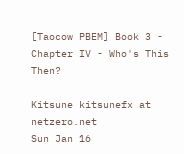[Taocow PBEM] Book 3 - Chapter IV - Who's This Then?

Kitsune kitsunefx at netzero.net
Sun Jan 16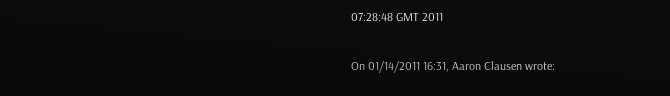07:28:48 GMT 2011

On 01/14/2011 16:31, Aaron Clausen wrote: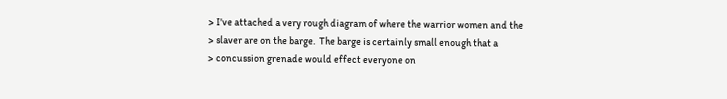> I've attached a very rough diagram of where the warrior women and the
> slaver are on the barge.  The barge is certainly small enough that a
> concussion grenade would effect everyone on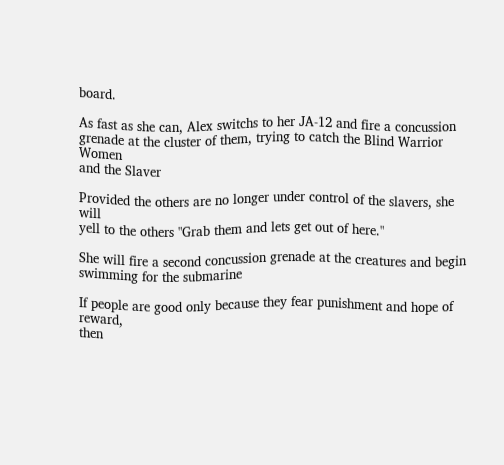board.

As fast as she can, Alex switchs to her JA-12 and fire a concussion
grenade at the cluster of them, trying to catch the Blind Warrior Women
and the Slaver

Provided the others are no longer under control of the slavers, she will
yell to the others "Grab them and lets get out of here."

She will fire a second concussion grenade at the creatures and begin
swimming for the submarine

If people are good only because they fear punishment and hope of reward,
then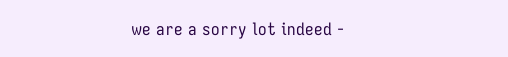we are a sorry lot indeed -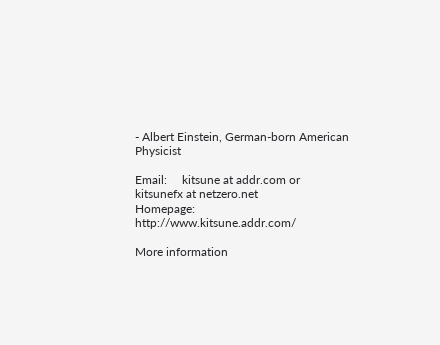- Albert Einstein, German-born American Physicist

Email:     kitsune at addr.com or kitsunefx at netzero.net
Homepage:  http://www.kitsune.addr.com/

More information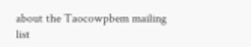about the Taocowpbem mailing list